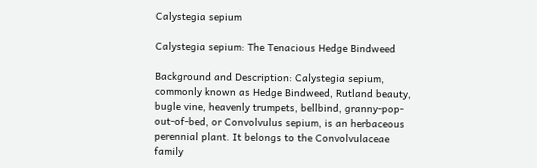Calystegia sepium

Calystegia sepium: The Tenacious Hedge Bindweed

Background and Description: Calystegia sepium, commonly known as Hedge Bindweed, Rutland beauty, bugle vine, heavenly trumpets, bellbind, granny-pop-out-of-bed, or Convolvulus sepium, is an herbaceous perennial plant. It belongs to the Convolvulaceae family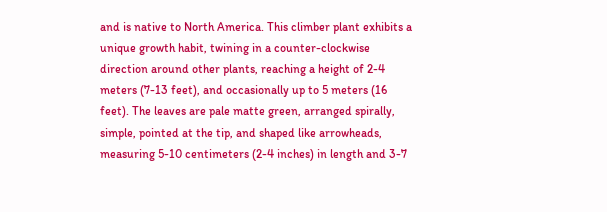and is native to North America. This climber plant exhibits a unique growth habit, twining in a counter-clockwise direction around other plants, reaching a height of 2-4 meters (7-13 feet), and occasionally up to 5 meters (16 feet). The leaves are pale matte green, arranged spirally, simple, pointed at the tip, and shaped like arrowheads, measuring 5-10 centimeters (2-4 inches) in length and 3-7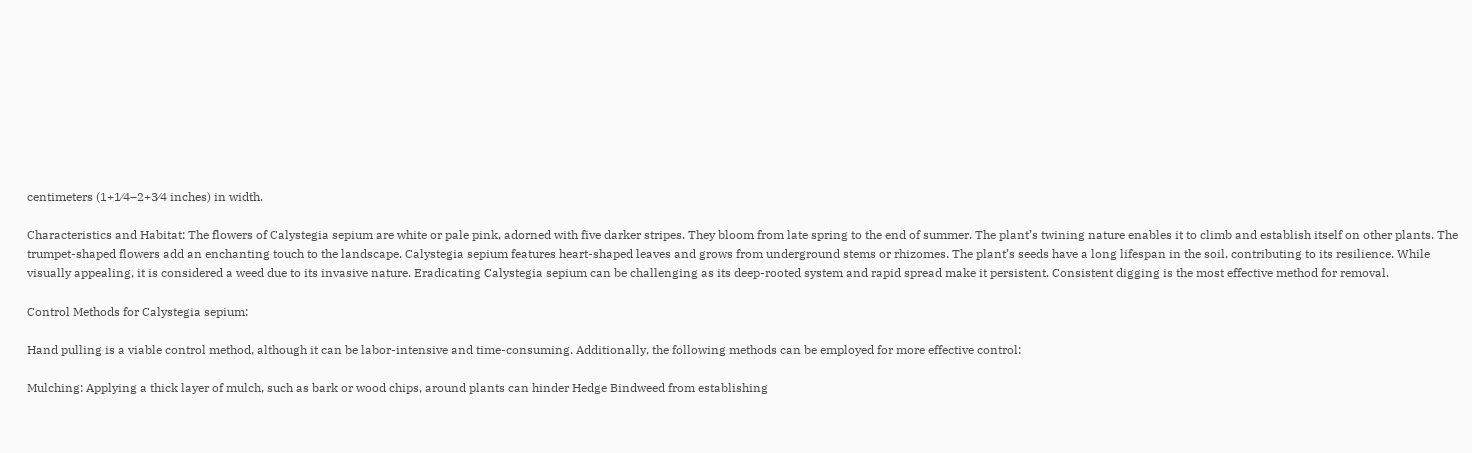centimeters (1+1⁄4–2+3⁄4 inches) in width.

Characteristics and Habitat: The flowers of Calystegia sepium are white or pale pink, adorned with five darker stripes. They bloom from late spring to the end of summer. The plant’s twining nature enables it to climb and establish itself on other plants. The trumpet-shaped flowers add an enchanting touch to the landscape. Calystegia sepium features heart-shaped leaves and grows from underground stems or rhizomes. The plant’s seeds have a long lifespan in the soil, contributing to its resilience. While visually appealing, it is considered a weed due to its invasive nature. Eradicating Calystegia sepium can be challenging as its deep-rooted system and rapid spread make it persistent. Consistent digging is the most effective method for removal.

Control Methods for Calystegia sepium:

Hand pulling is a viable control method, although it can be labor-intensive and time-consuming. Additionally, the following methods can be employed for more effective control:

Mulching: Applying a thick layer of mulch, such as bark or wood chips, around plants can hinder Hedge Bindweed from establishing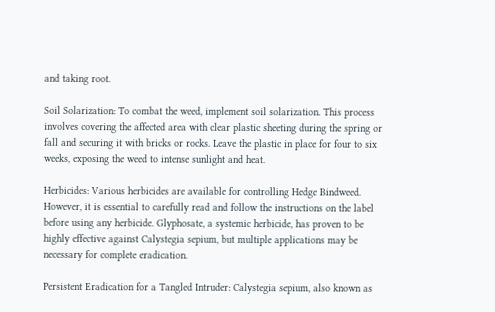and taking root.

Soil Solarization: To combat the weed, implement soil solarization. This process involves covering the affected area with clear plastic sheeting during the spring or fall and securing it with bricks or rocks. Leave the plastic in place for four to six weeks, exposing the weed to intense sunlight and heat.

Herbicides: Various herbicides are available for controlling Hedge Bindweed. However, it is essential to carefully read and follow the instructions on the label before using any herbicide. Glyphosate, a systemic herbicide, has proven to be highly effective against Calystegia sepium, but multiple applications may be necessary for complete eradication.

Persistent Eradication for a Tangled Intruder: Calystegia sepium, also known as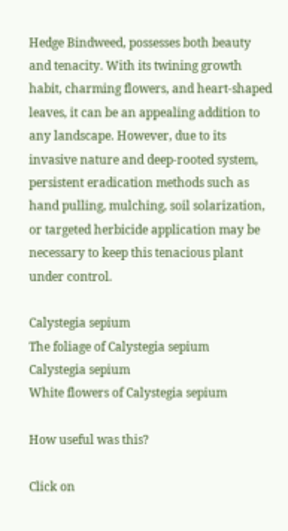Hedge Bindweed, possesses both beauty and tenacity. With its twining growth habit, charming flowers, and heart-shaped leaves, it can be an appealing addition to any landscape. However, due to its invasive nature and deep-rooted system, persistent eradication methods such as hand pulling, mulching, soil solarization, or targeted herbicide application may be necessary to keep this tenacious plant under control.

Calystegia sepium
The foliage of Calystegia sepium
Calystegia sepium
White flowers of Calystegia sepium

How useful was this?

Click on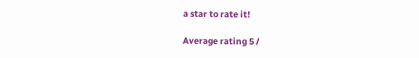a star to rate it!

Average rating 5 /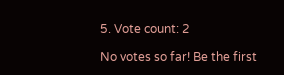5. Vote count: 2

No votes so far! Be the first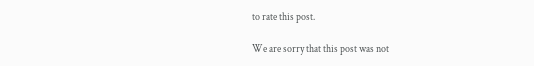to rate this post.

We are sorry that this post was not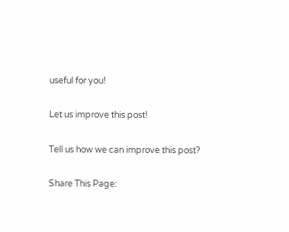useful for you!

Let us improve this post!

Tell us how we can improve this post?

Share This Page: